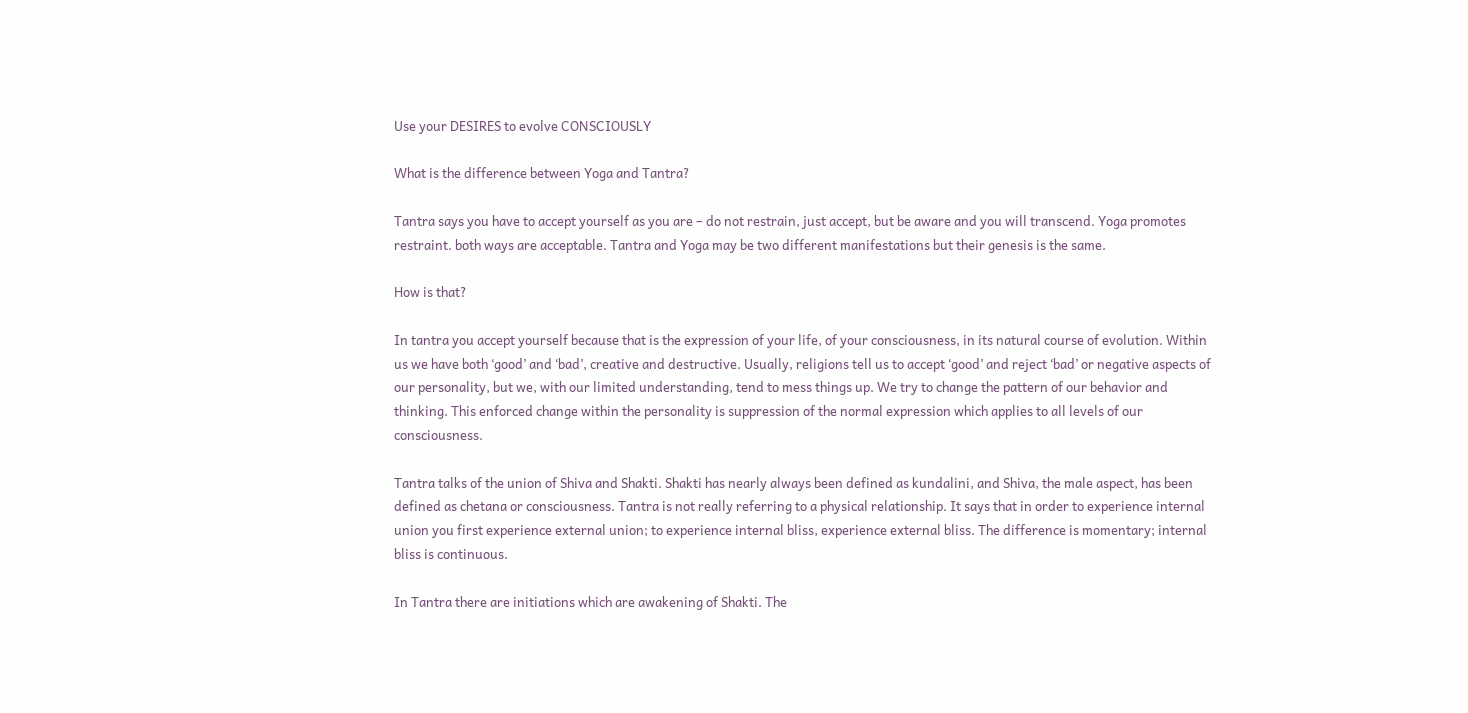Use your DESIRES to evolve CONSCIOUSLY

What is the difference between Yoga and Tantra?

Tantra says you have to accept yourself as you are – do not restrain, just accept, but be aware and you will transcend. Yoga promotes restraint. both ways are acceptable. Tantra and Yoga may be two different manifestations but their genesis is the same.

How is that?

In tantra you accept yourself because that is the expression of your life, of your consciousness, in its natural course of evolution. Within us we have both ‘good’ and ‘bad’, creative and destructive. Usually, religions tell us to accept ‘good’ and reject ‘bad’ or negative aspects of our personality, but we, with our limited understanding, tend to mess things up. We try to change the pattern of our behavior and thinking. This enforced change within the personality is suppression of the normal expression which applies to all levels of our consciousness.

Tantra talks of the union of Shiva and Shakti. Shakti has nearly always been defined as kundalini, and Shiva, the male aspect, has been defined as chetana or consciousness. Tantra is not really referring to a physical relationship. It says that in order to experience internal union you first experience external union; to experience internal bliss, experience external bliss. The difference is momentary; internal bliss is continuous.

In Tantra there are initiations which are awakening of Shakti. The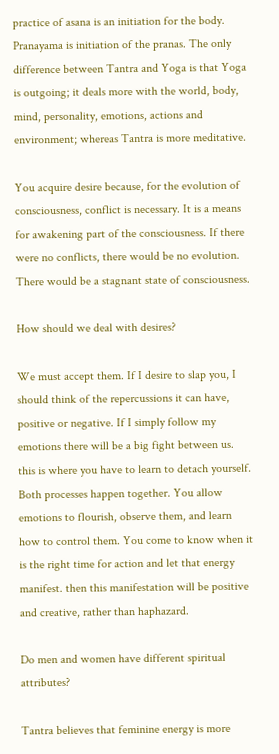practice of asana is an initiation for the body. Pranayama is initiation of the pranas. The only difference between Tantra and Yoga is that Yoga is outgoing; it deals more with the world, body, mind, personality, emotions, actions and environment; whereas Tantra is more meditative.

You acquire desire because, for the evolution of consciousness, conflict is necessary. It is a means for awakening part of the consciousness. If there were no conflicts, there would be no evolution. There would be a stagnant state of consciousness.

How should we deal with desires?

We must accept them. If I desire to slap you, I should think of the repercussions it can have, positive or negative. If I simply follow my emotions there will be a big fight between us. this is where you have to learn to detach yourself. Both processes happen together. You allow emotions to flourish, observe them, and learn how to control them. You come to know when it is the right time for action and let that energy manifest. then this manifestation will be positive and creative, rather than haphazard.

Do men and women have different spiritual attributes?

Tantra believes that feminine energy is more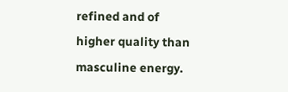refined and of higher quality than masculine energy.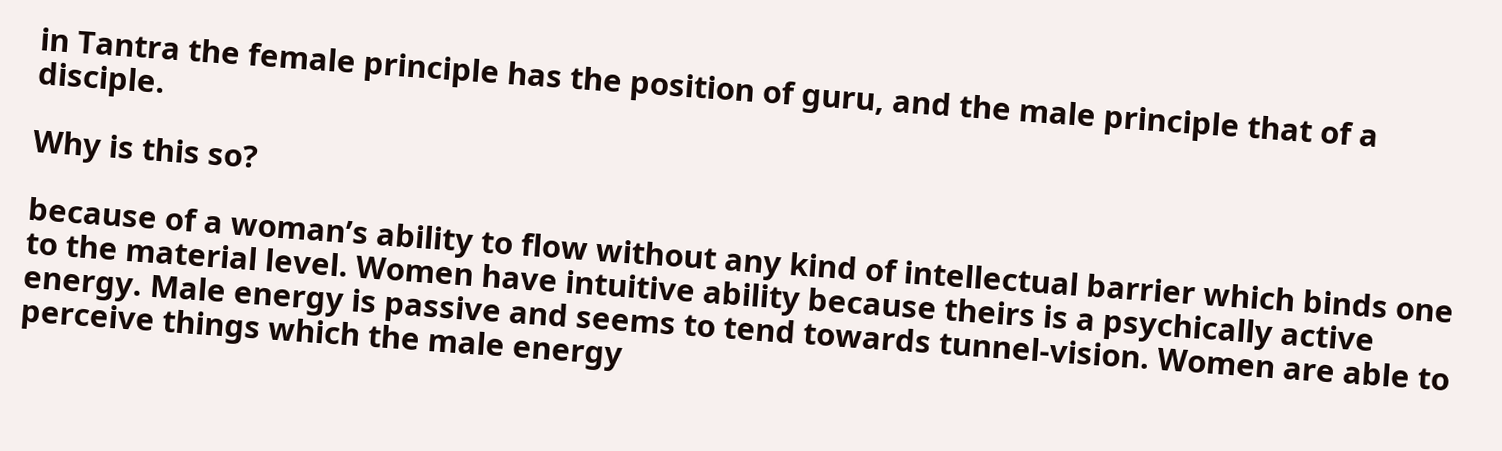in Tantra the female principle has the position of guru, and the male principle that of a disciple.

Why is this so?

because of a woman’s ability to flow without any kind of intellectual barrier which binds one to the material level. Women have intuitive ability because theirs is a psychically active energy. Male energy is passive and seems to tend towards tunnel-vision. Women are able to perceive things which the male energy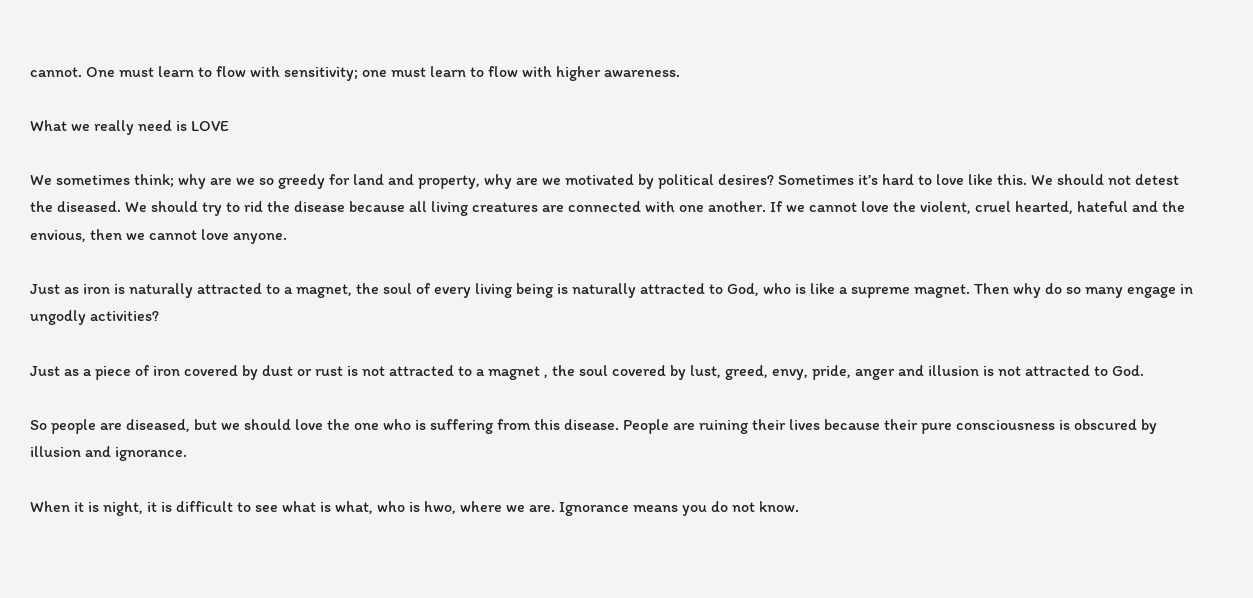cannot. One must learn to flow with sensitivity; one must learn to flow with higher awareness.

What we really need is LOVE

We sometimes think; why are we so greedy for land and property, why are we motivated by political desires? Sometimes it’s hard to love like this. We should not detest the diseased. We should try to rid the disease because all living creatures are connected with one another. If we cannot love the violent, cruel hearted, hateful and the envious, then we cannot love anyone.

Just as iron is naturally attracted to a magnet, the soul of every living being is naturally attracted to God, who is like a supreme magnet. Then why do so many engage in ungodly activities?

Just as a piece of iron covered by dust or rust is not attracted to a magnet , the soul covered by lust, greed, envy, pride, anger and illusion is not attracted to God.

So people are diseased, but we should love the one who is suffering from this disease. People are ruining their lives because their pure consciousness is obscured by illusion and ignorance.

When it is night, it is difficult to see what is what, who is hwo, where we are. Ignorance means you do not know.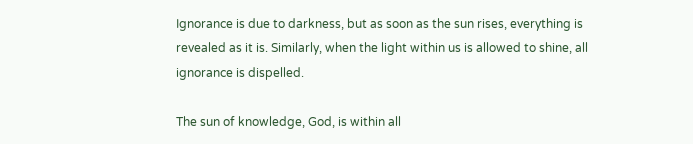Ignorance is due to darkness, but as soon as the sun rises, everything is revealed as it is. Similarly, when the light within us is allowed to shine, all ignorance is dispelled.

The sun of knowledge, God, is within all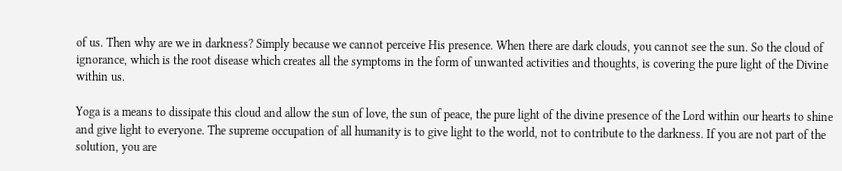of us. Then why are we in darkness? Simply because we cannot perceive His presence. When there are dark clouds, you cannot see the sun. So the cloud of ignorance, which is the root disease which creates all the symptoms in the form of unwanted activities and thoughts, is covering the pure light of the Divine within us.

Yoga is a means to dissipate this cloud and allow the sun of love, the sun of peace, the pure light of the divine presence of the Lord within our hearts to shine and give light to everyone. The supreme occupation of all humanity is to give light to the world, not to contribute to the darkness. If you are not part of the solution, you are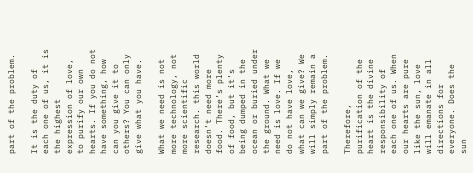part of the problem.

It is the duty of each one of us, it is the highest expression of love, to purify our own hearts. If you do not have something, how can you give it to others? You can only give what you have.

What we need is not more technology, not more scientific research. this world doesn’t need more food. There’s plenty of food, but it’s being dumped in the ocean or buried under the ground. What we need is love. If we do not have love, what can we give? We will simply remain a part of the problem.

Therefore, purification of the heart is the divine responsibility of each one of us. When our hearts are pure like the sun, love will emanate in all directions for everyone. Does the sun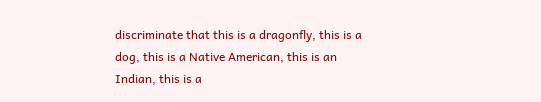discriminate that this is a dragonfly, this is a dog, this is a Native American, this is an Indian, this is a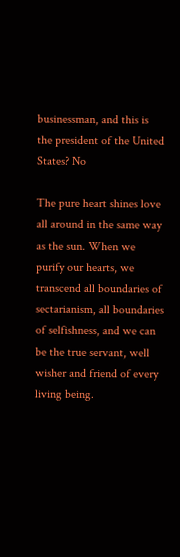businessman, and this is the president of the United States? No

The pure heart shines love all around in the same way as the sun. When we purify our hearts, we transcend all boundaries of sectarianism, all boundaries of selfishness, and we can be the true servant, well wisher and friend of every living being.